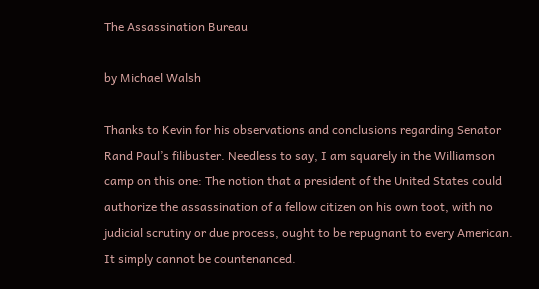The Assassination Bureau

by Michael Walsh

Thanks to Kevin for his observations and conclusions regarding Senator Rand Paul’s filibuster. Needless to say, I am squarely in the Williamson camp on this one: The notion that a president of the United States could authorize the assassination of a fellow citizen on his own toot, with no judicial scrutiny or due process, ought to be repugnant to every American. It simply cannot be countenanced.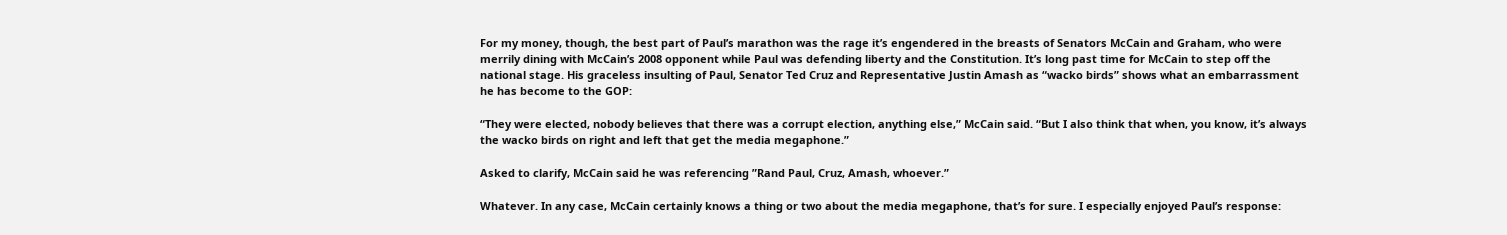For my money, though, the best part of Paul’s marathon was the rage it’s engendered in the breasts of Senators McCain and Graham, who were merrily dining with McCain’s 2008 opponent while Paul was defending liberty and the Constitution. It’s long past time for McCain to step off the national stage. His graceless insulting of Paul, Senator Ted Cruz and Representative Justin Amash as “wacko birds” shows what an embarrassment he has become to the GOP:

“They were elected, nobody believes that there was a corrupt election, anything else,” McCain said. “But I also think that when, you know, it’s always the wacko birds on right and left that get the media megaphone.”

Asked to clarify, McCain said he was referencing ”Rand Paul, Cruz, Amash, whoever.”

Whatever. In any case, McCain certainly knows a thing or two about the media megaphone, that’s for sure. I especially enjoyed Paul’s response: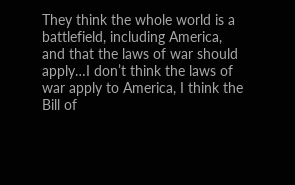They think the whole world is a battlefield, including America, and that the laws of war should apply…I don’t think the laws of war apply to America, I think the Bill of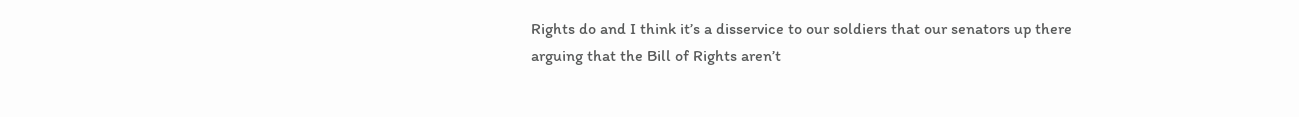Rights do and I think it’s a disservice to our soldiers that our senators up there arguing that the Bill of Rights aren’t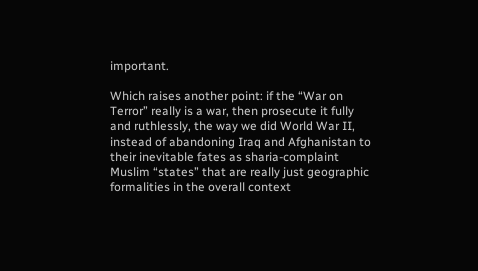important.

Which raises another point: if the “War on Terror” really is a war, then prosecute it fully and ruthlessly, the way we did World War II, instead of abandoning Iraq and Afghanistan to their inevitable fates as sharia-complaint Muslim “states” that are really just geographic formalities in the overall context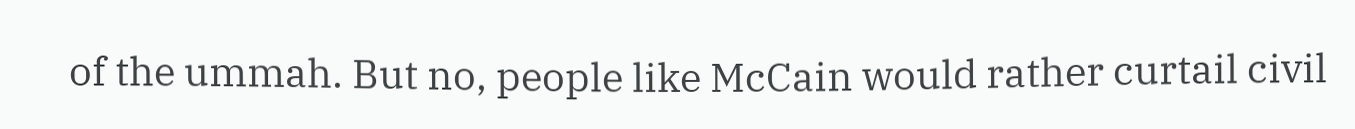of the ummah. But no, people like McCain would rather curtail civil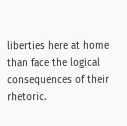liberties here at home than face the logical consequences of their rhetoric.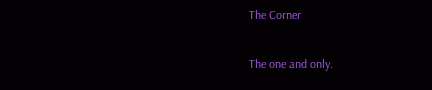The Corner

The one and only.